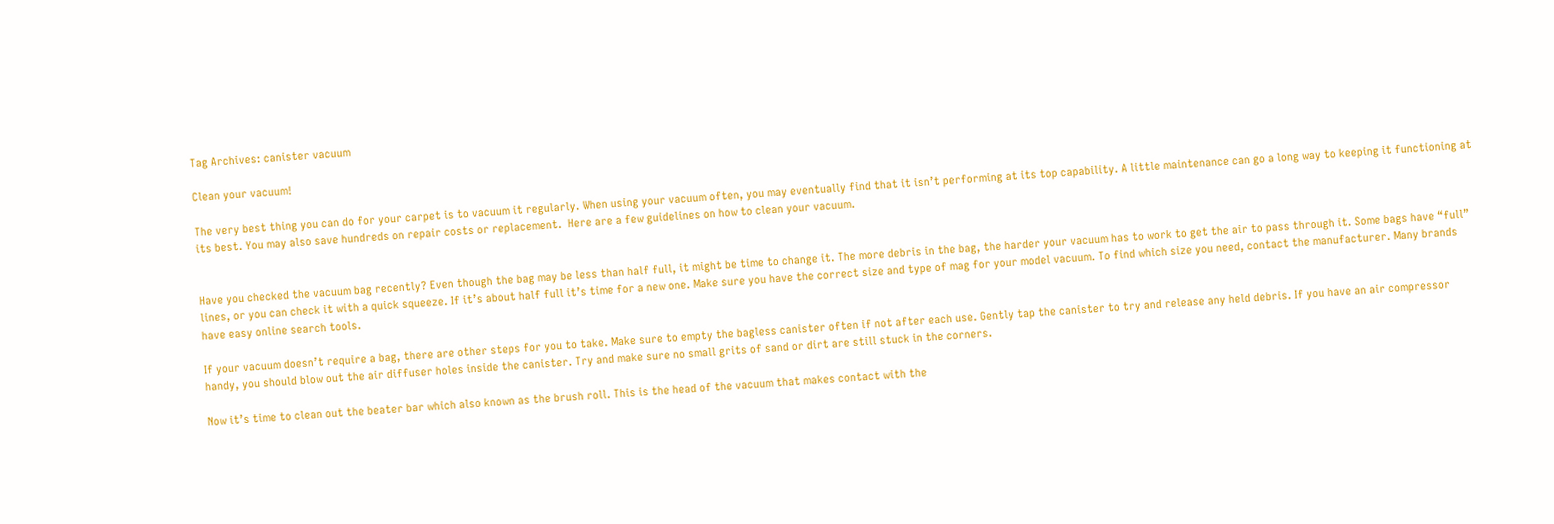Tag Archives: canister vacuum

Clean your vacuum!

The very best thing you can do for your carpet is to vacuum it regularly. When using your vacuum often, you may eventually find that it isn’t performing at its top capability. A little maintenance can go a long way to keeping it functioning at its best. You may also save hundreds on repair costs or replacement.  Here are a few guidelines on how to clean your vacuum.


Have you checked the vacuum bag recently? Even though the bag may be less than half full, it might be time to change it. The more debris in the bag, the harder your vacuum has to work to get the air to pass through it. Some bags have “full” lines, or you can check it with a quick squeeze. If it’s about half full it’s time for a new one. Make sure you have the correct size and type of mag for your model vacuum. To find which size you need, contact the manufacturer. Many brands have easy online search tools.

If your vacuum doesn’t require a bag, there are other steps for you to take. Make sure to empty the bagless canister often if not after each use. Gently tap the canister to try and release any held debris. If you have an air compressor handy, you should blow out the air diffuser holes inside the canister. Try and make sure no small grits of sand or dirt are still stuck in the corners.

Now it’s time to clean out the beater bar which also known as the brush roll. This is the head of the vacuum that makes contact with the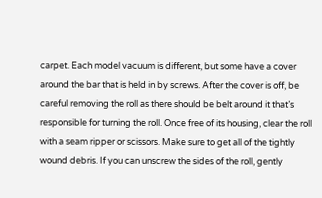carpet. Each model vacuum is different, but some have a cover around the bar that is held in by screws. After the cover is off, be careful removing the roll as there should be belt around it that’s responsible for turning the roll. Once free of its housing, clear the roll with a seam ripper or scissors. Make sure to get all of the tightly wound debris. If you can unscrew the sides of the roll, gently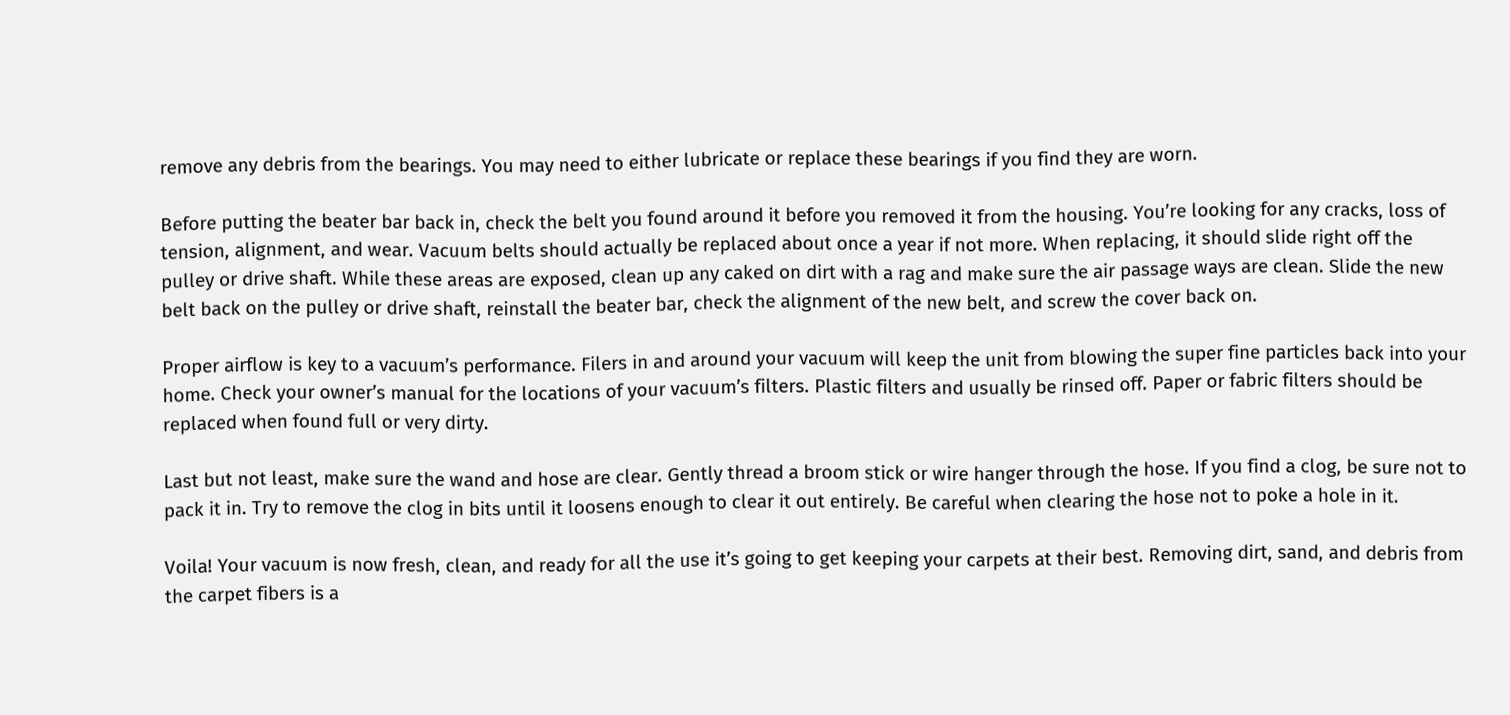remove any debris from the bearings. You may need to either lubricate or replace these bearings if you find they are worn.

Before putting the beater bar back in, check the belt you found around it before you removed it from the housing. You’re looking for any cracks, loss of tension, alignment, and wear. Vacuum belts should actually be replaced about once a year if not more. When replacing, it should slide right off the pulley or drive shaft. While these areas are exposed, clean up any caked on dirt with a rag and make sure the air passage ways are clean. Slide the new belt back on the pulley or drive shaft, reinstall the beater bar, check the alignment of the new belt, and screw the cover back on.

Proper airflow is key to a vacuum’s performance. Filers in and around your vacuum will keep the unit from blowing the super fine particles back into your home. Check your owner’s manual for the locations of your vacuum’s filters. Plastic filters and usually be rinsed off. Paper or fabric filters should be replaced when found full or very dirty.

Last but not least, make sure the wand and hose are clear. Gently thread a broom stick or wire hanger through the hose. If you find a clog, be sure not to pack it in. Try to remove the clog in bits until it loosens enough to clear it out entirely. Be careful when clearing the hose not to poke a hole in it.

Voila! Your vacuum is now fresh, clean, and ready for all the use it’s going to get keeping your carpets at their best. Removing dirt, sand, and debris from the carpet fibers is a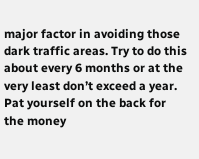major factor in avoiding those dark traffic areas. Try to do this about every 6 months or at the very least don’t exceed a year. Pat yourself on the back for the money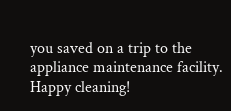you saved on a trip to the appliance maintenance facility. Happy cleaning!